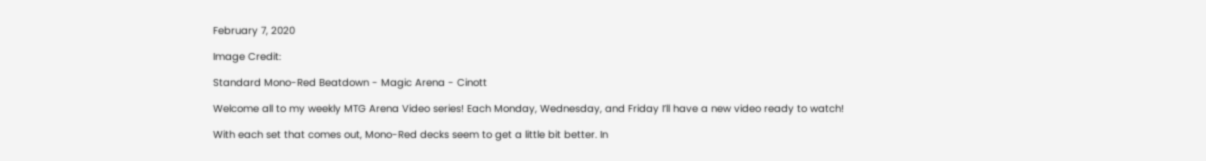February 7, 2020

Image Credit:

Standard Mono-Red Beatdown - Magic Arena - Cinott

Welcome all to my weekly MTG Arena Video series! Each Monday, Wednesday, and Friday I’ll have a new video ready to watch!

With each set that comes out, Mono-Red decks seem to get a little bit better. In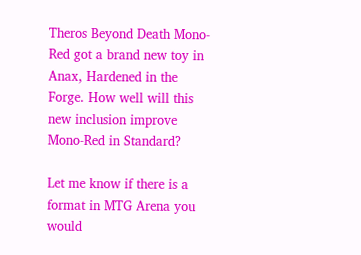Theros Beyond Death Mono-Red got a brand new toy in Anax, Hardened in the Forge. How well will this new inclusion improve Mono-Red in Standard?

Let me know if there is a format in MTG Arena you would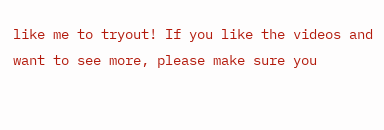like me to tryout! If you like the videos and want to see more, please make sure you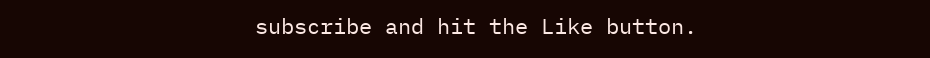subscribe and hit the Like button.